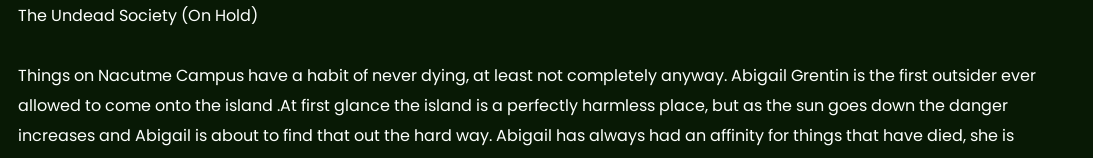The Undead Society (On Hold)

Things on Nacutme Campus have a habit of never dying, at least not completely anyway. Abigail Grentin is the first outsider ever allowed to come onto the island .At first glance the island is a perfectly harmless place, but as the sun goes down the danger increases and Abigail is about to find that out the hard way. Abigail has always had an affinity for things that have died, she is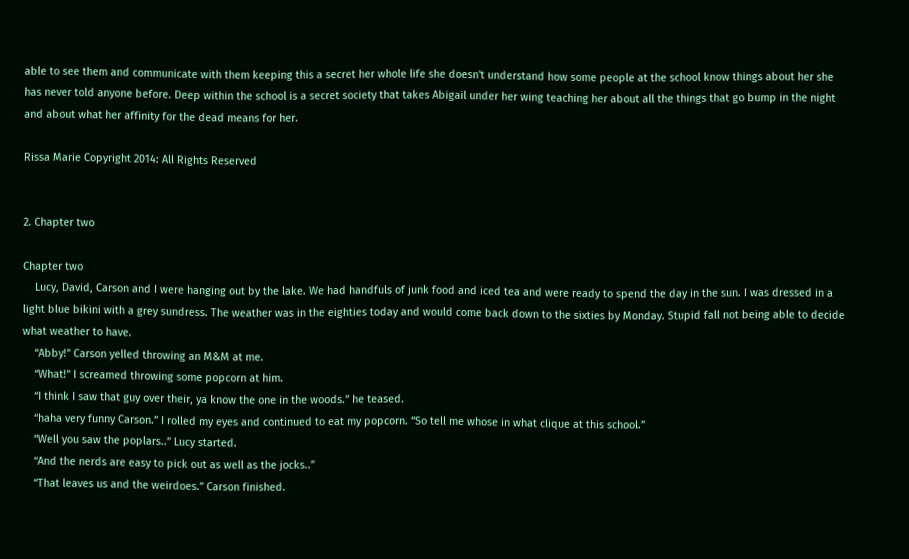able to see them and communicate with them keeping this a secret her whole life she doesn't understand how some people at the school know things about her she has never told anyone before. Deep within the school is a secret society that takes Abigail under her wing teaching her about all the things that go bump in the night and about what her affinity for the dead means for her.

Rissa Marie Copyright 2014: All Rights Reserved


2. Chapter two

Chapter two
    Lucy, David, Carson and I were hanging out by the lake. We had handfuls of junk food and iced tea and were ready to spend the day in the sun. I was dressed in a light blue bikini with a grey sundress. The weather was in the eighties today and would come back down to the sixties by Monday. Stupid fall not being able to decide what weather to have.
    “Abby!” Carson yelled throwing an M&M at me.
    “What!” I screamed throwing some popcorn at him.
    “I think I saw that guy over their, ya know the one in the woods.” he teased.
    “haha very funny Carson.” I rolled my eyes and continued to eat my popcorn. “So tell me whose in what clique at this school.”
    “Well you saw the poplars..” Lucy started.
    “And the nerds are easy to pick out as well as the jocks..”
    “That leaves us and the weirdoes.” Carson finished.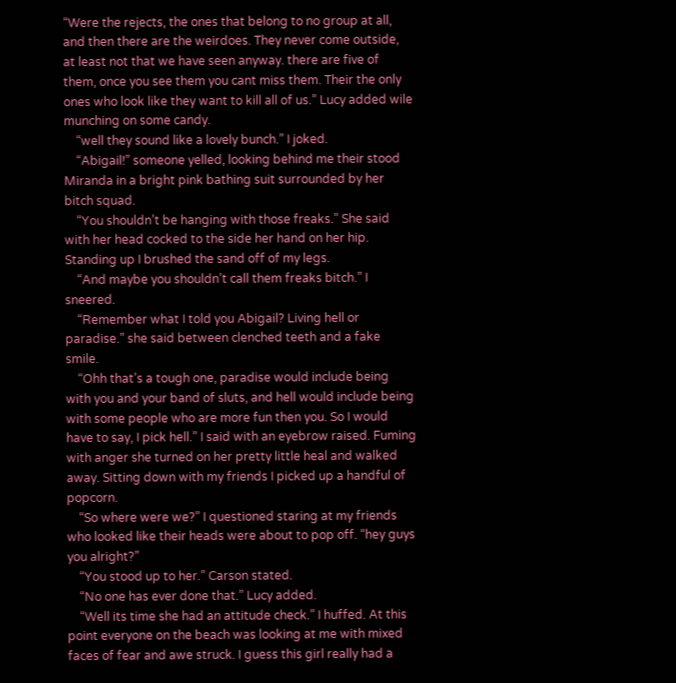“Were the rejects, the ones that belong to no group at all, and then there are the weirdoes. They never come outside, at least not that we have seen anyway. there are five of them, once you see them you cant miss them. Their the only ones who look like they want to kill all of us.” Lucy added wile munching on some candy.
    “well they sound like a lovely bunch.” I joked.
    “Abigail!” someone yelled, looking behind me their stood Miranda in a bright pink bathing suit surrounded by her bitch squad.
    “You shouldn’t be hanging with those freaks.” She said with her head cocked to the side her hand on her hip. Standing up I brushed the sand off of my legs.
    “And maybe you shouldn’t call them freaks bitch.” I sneered.
    “Remember what I told you Abigail? Living hell or paradise.” she said between clenched teeth and a fake smile.
    “Ohh that’s a tough one, paradise would include being with you and your band of sluts, and hell would include being with some people who are more fun then you. So I would have to say, I pick hell.” I said with an eyebrow raised. Fuming with anger she turned on her pretty little heal and walked away. Sitting down with my friends I picked up a handful of popcorn.
    “So where were we?” I questioned staring at my friends who looked like their heads were about to pop off. “hey guys you alright?”
    “You stood up to her.” Carson stated.
    “No one has ever done that.” Lucy added.
    “Well its time she had an attitude check.” I huffed. At this point everyone on the beach was looking at me with mixed faces of fear and awe struck. I guess this girl really had a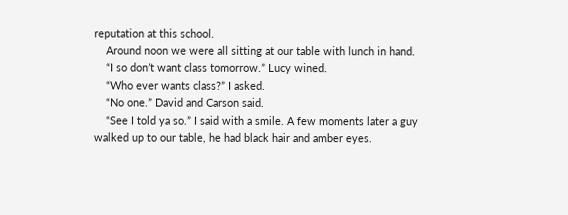reputation at this school.
    Around noon we were all sitting at our table with lunch in hand.
    “I so don’t want class tomorrow.” Lucy wined.
    “Who ever wants class?” I asked.
    “No one.” David and Carson said.
    “See I told ya so.” I said with a smile. A few moments later a guy walked up to our table, he had black hair and amber eyes.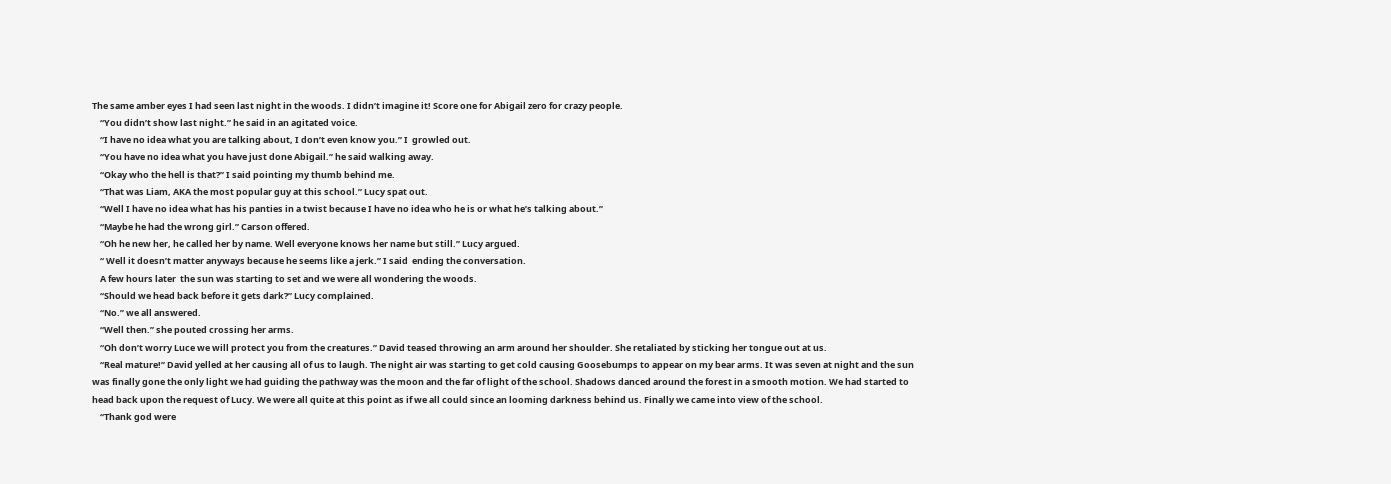The same amber eyes I had seen last night in the woods. I didn’t imagine it! Score one for Abigail zero for crazy people.
    “You didn’t show last night.” he said in an agitated voice.
    “I have no idea what you are talking about, I don’t even know you.” I  growled out.
    “You have no idea what you have just done Abigail.” he said walking away.
    “Okay who the hell is that?” I said pointing my thumb behind me.
    “That was Liam, AKA the most popular guy at this school.” Lucy spat out.
    “Well I have no idea what has his panties in a twist because I have no idea who he is or what he’s talking about.”
    “Maybe he had the wrong girl.” Carson offered.
    “Oh he new her, he called her by name. Well everyone knows her name but still.” Lucy argued.
    “ Well it doesn’t matter anyways because he seems like a jerk.” I said  ending the conversation.
    A few hours later  the sun was starting to set and we were all wondering the woods.
    “Should we head back before it gets dark?” Lucy complained.
    “No.” we all answered.
    “Well then.” she pouted crossing her arms.
    “Oh don’t worry Luce we will protect you from the creatures.” David teased throwing an arm around her shoulder. She retaliated by sticking her tongue out at us.
    “Real mature!” David yelled at her causing all of us to laugh. The night air was starting to get cold causing Goosebumps to appear on my bear arms. It was seven at night and the sun was finally gone the only light we had guiding the pathway was the moon and the far of light of the school. Shadows danced around the forest in a smooth motion. We had started to head back upon the request of Lucy. We were all quite at this point as if we all could since an looming darkness behind us. Finally we came into view of the school.
    “Thank god were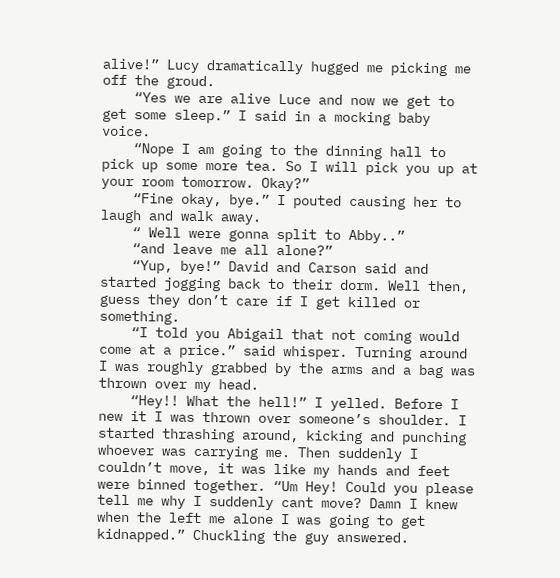alive!” Lucy dramatically hugged me picking me off the groud.
    “Yes we are alive Luce and now we get to get some sleep.” I said in a mocking baby voice.
    “Nope I am going to the dinning hall to pick up some more tea. So I will pick you up at your room tomorrow. Okay?”
    “Fine okay, bye.” I pouted causing her to laugh and walk away.
    “ Well were gonna split to Abby..”
    “and leave me all alone?”
    “Yup, bye!” David and Carson said and started jogging back to their dorm. Well then, guess they don’t care if I get killed or something.
    “I told you Abigail that not coming would come at a price.” said whisper. Turning around I was roughly grabbed by the arms and a bag was thrown over my head.
    “Hey!! What the hell!” I yelled. Before I new it I was thrown over someone’s shoulder. I started thrashing around, kicking and punching whoever was carrying me. Then suddenly I couldn’t move, it was like my hands and feet were binned together. “Um Hey! Could you please tell me why I suddenly cant move? Damn I knew when the left me alone I was going to get kidnapped.” Chuckling the guy answered.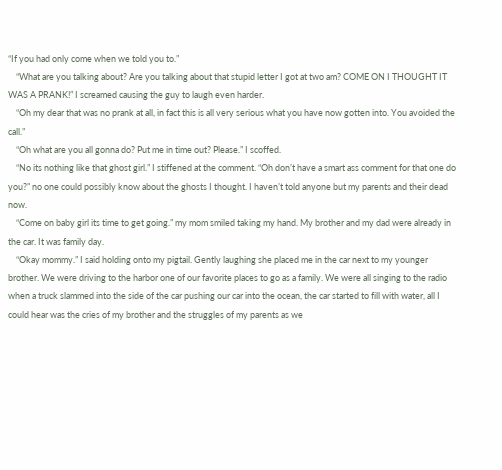“If you had only come when we told you to.”
    “What are you talking about? Are you talking about that stupid letter I got at two am? COME ON I THOUGHT IT WAS A PRANK!” I screamed causing the guy to laugh even harder.
    “Oh my dear that was no prank at all, in fact this is all very serious what you have now gotten into. You avoided the call.”
    “Oh what are you all gonna do? Put me in time out? Please.” I scoffed.
    “No its nothing like that ghost girl.” I stiffened at the comment. “Oh don’t have a smart ass comment for that one do you?” no one could possibly know about the ghosts I thought. I haven’t told anyone but my parents and their dead now.
    “Come on baby girl its time to get going.” my mom smiled taking my hand. My brother and my dad were already in the car. It was family day.
    “Okay mommy.” I said holding onto my pigtail. Gently laughing she placed me in the car next to my younger brother. We were driving to the harbor one of our favorite places to go as a family. We were all singing to the radio when a truck slammed into the side of the car pushing our car into the ocean, the car started to fill with water, all I could hear was the cries of my brother and the struggles of my parents as we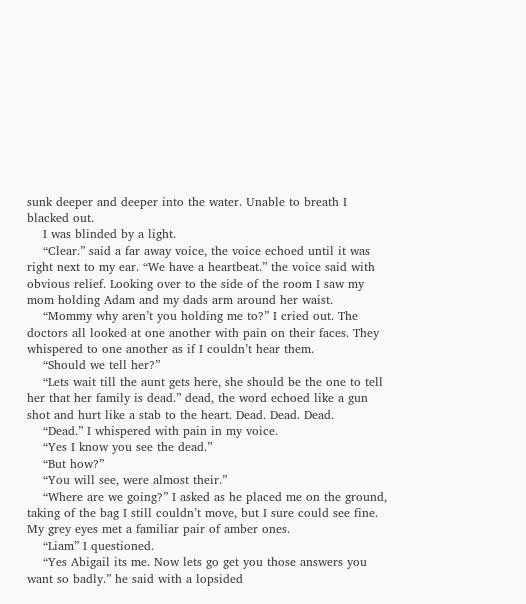sunk deeper and deeper into the water. Unable to breath I blacked out.
    I was blinded by a light.
    “Clear.” said a far away voice, the voice echoed until it was right next to my ear. “We have a heartbeat.” the voice said with obvious relief. Looking over to the side of the room I saw my mom holding Adam and my dads arm around her waist.
    “Mommy why aren’t you holding me to?” I cried out. The doctors all looked at one another with pain on their faces. They whispered to one another as if I couldn’t hear them.
    “Should we tell her?”
    “Lets wait till the aunt gets here, she should be the one to tell her that her family is dead.” dead, the word echoed like a gun shot and hurt like a stab to the heart. Dead. Dead. Dead.
    “Dead.” I whispered with pain in my voice.
    “Yes I know you see the dead.”
    “But how?”
    “You will see, were almost their.”
    “Where are we going?” I asked as he placed me on the ground, taking of the bag I still couldn’t move, but I sure could see fine. My grey eyes met a familiar pair of amber ones.
    “Liam” I questioned.
    “Yes Abigail its me. Now lets go get you those answers you want so badly.” he said with a lopsided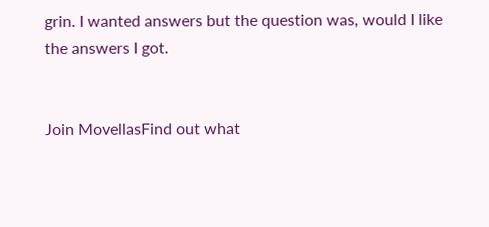grin. I wanted answers but the question was, would I like the answers I got.


Join MovellasFind out what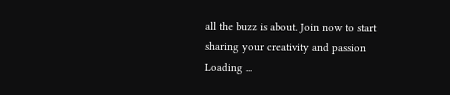all the buzz is about. Join now to start sharing your creativity and passion
Loading ...